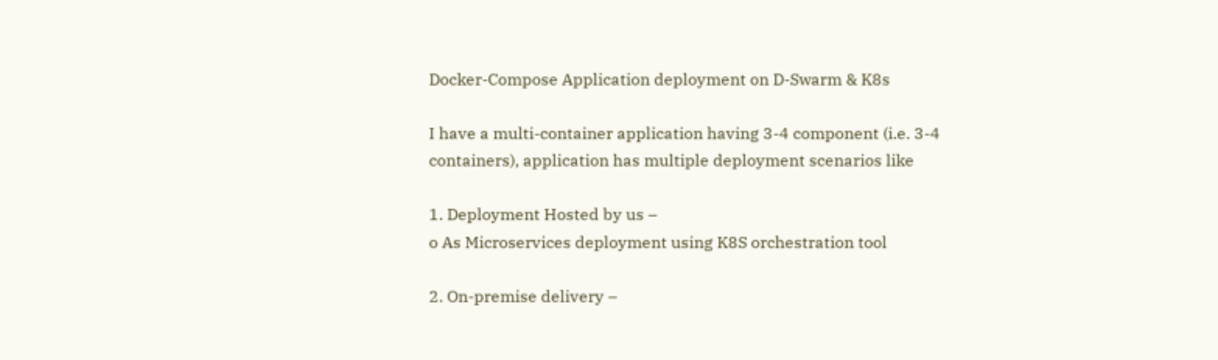Docker-Compose Application deployment on D-Swarm & K8s

I have a multi-container application having 3-4 component (i.e. 3-4 containers), application has multiple deployment scenarios like

1. Deployment Hosted by us –
o As Microservices deployment using K8S orchestration tool

2. On-premise delivery –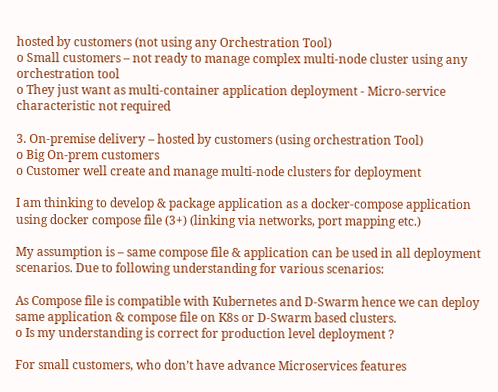hosted by customers (not using any Orchestration Tool)
o Small customers – not ready to manage complex multi-node cluster using any orchestration tool
o They just want as multi-container application deployment - Micro-service characteristic not required

3. On-premise delivery – hosted by customers (using orchestration Tool)
o Big On-prem customers
o Customer well create and manage multi-node clusters for deployment

I am thinking to develop & package application as a docker-compose application using docker compose file (3+) (linking via networks, port mapping etc.)

My assumption is – same compose file & application can be used in all deployment scenarios. Due to following understanding for various scenarios:

As Compose file is compatible with Kubernetes and D-Swarm hence we can deploy same application & compose file on K8s or D-Swarm based clusters.
o Is my understanding is correct for production level deployment ?

For small customers, who don’t have advance Microservices features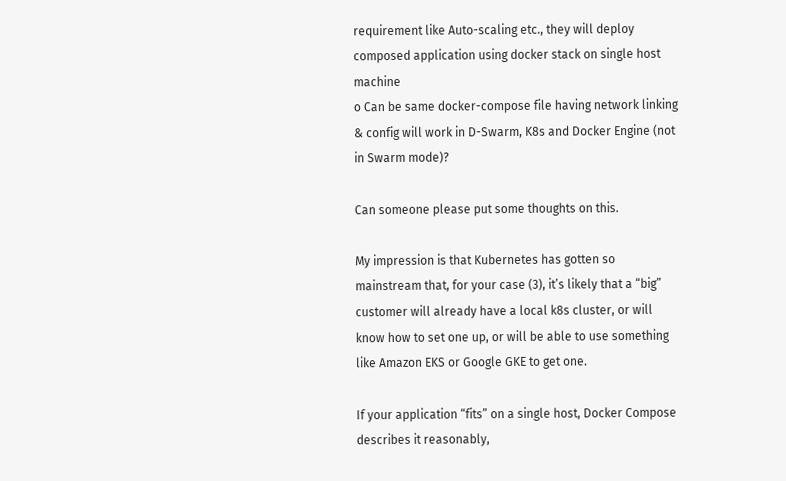requirement like Auto-scaling etc., they will deploy composed application using docker stack on single host machine
o Can be same docker-compose file having network linking & config will work in D-Swarm, K8s and Docker Engine (not in Swarm mode)?

Can someone please put some thoughts on this.

My impression is that Kubernetes has gotten so mainstream that, for your case (3), it’s likely that a “big” customer will already have a local k8s cluster, or will know how to set one up, or will be able to use something like Amazon EKS or Google GKE to get one.

If your application “fits” on a single host, Docker Compose describes it reasonably,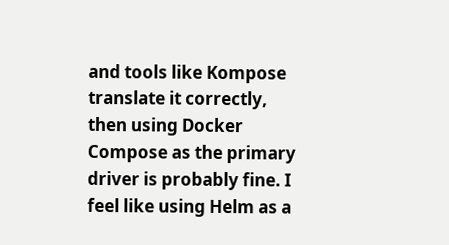and tools like Kompose translate it correctly, then using Docker Compose as the primary driver is probably fine. I feel like using Helm as a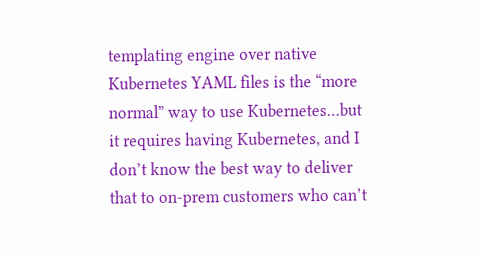templating engine over native Kubernetes YAML files is the “more normal” way to use Kubernetes…but it requires having Kubernetes, and I don’t know the best way to deliver that to on-prem customers who can’t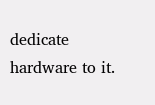dedicate hardware to it.